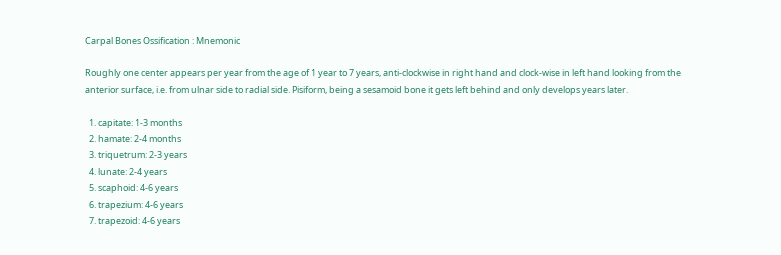Carpal Bones Ossification : Mnemonic

Roughly one center appears per year from the age of 1 year to 7 years, anti-clockwise in right hand and clock-wise in left hand looking from the anterior surface, i.e. from ulnar side to radial side. Pisiform, being a sesamoid bone it gets left behind and only develops years later.

  1. capitate: 1-3 months
  2. hamate: 2-4 months
  3. triquetrum: 2-3 years
  4. lunate: 2-4 years
  5. scaphoid: 4-6 years
  6. trapezium: 4-6 years
  7. trapezoid: 4-6 years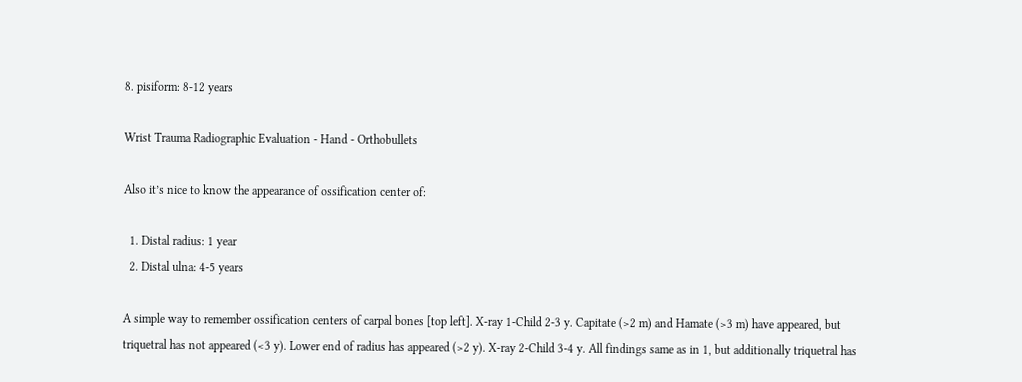8. pisiform: 8-12 years

Wrist Trauma Radiographic Evaluation - Hand - Orthobullets

Also it’s nice to know the appearance of ossification center of:

  1. Distal radius: 1 year
  2. Distal ulna: 4-5 years

A simple way to remember ossification centers of carpal bones [top left]. X-ray 1-Child 2-3 y. Capitate (>2 m) and Hamate (>3 m) have appeared, but triquetral has not appeared (<3 y). Lower end of radius has appeared (>2 y). X-ray 2-Child 3-4 y. All findings same as in 1, but additionally triquetral has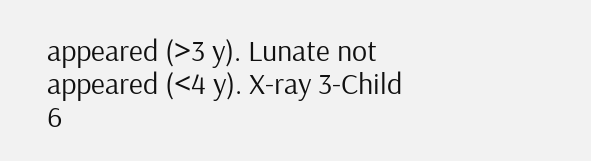appeared (>3 y). Lunate not appeared (<4 y). X-ray 3-Child 6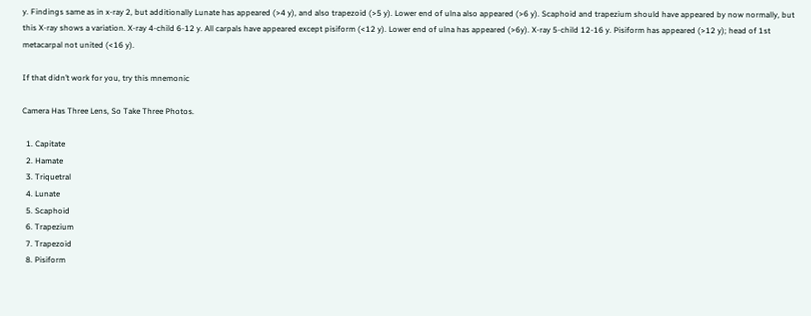y. Findings same as in x-ray 2, but additionally Lunate has appeared (>4 y), and also trapezoid (>5 y). Lower end of ulna also appeared (>6 y). Scaphoid and trapezium should have appeared by now normally, but this X-ray shows a variation. X-ray 4-child 6-12 y. All carpals have appeared except pisiform (<12 y). Lower end of ulna has appeared (>6y). X-ray 5-child 12-16 y. Pisiform has appeared (>12 y); head of 1st metacarpal not united (<16 y).

If that didn’t work for you, try this mnemonic

Camera Has Three Lens, So Take Three Photos.

  1. Capitate
  2. Hamate
  3. Triquetral
  4. Lunate
  5. Scaphoid
  6. Trapezium
  7. Trapezoid
  8. Pisiform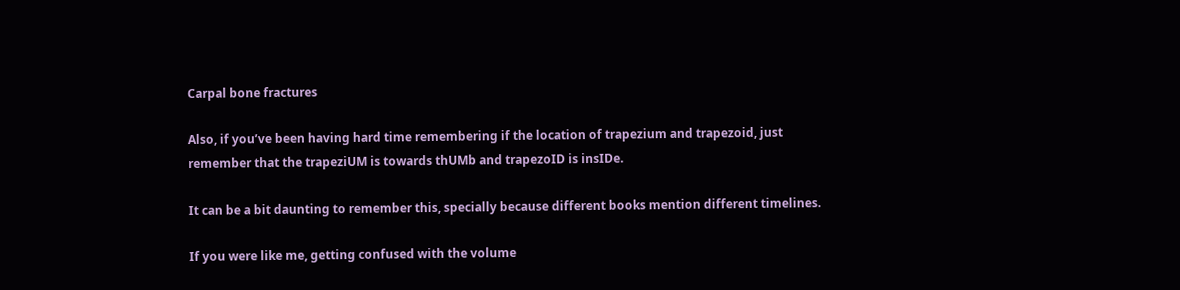Carpal bone fractures

Also, if you’ve been having hard time remembering if the location of trapezium and trapezoid, just remember that the trapeziUM is towards thUMb and trapezoID is insIDe.

It can be a bit daunting to remember this, specially because different books mention different timelines.

If you were like me, getting confused with the volume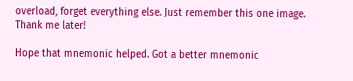overload, forget everything else. Just remember this one image. Thank me later!

Hope that mnemonic helped. Got a better mnemonic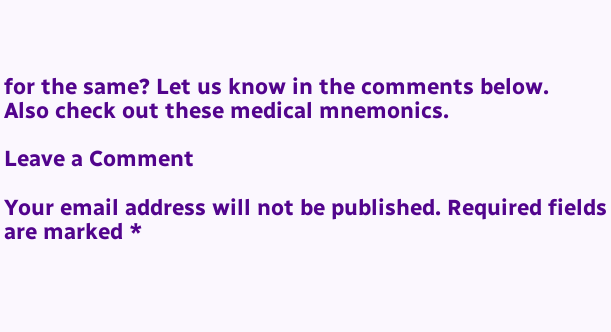for the same? Let us know in the comments below.
Also check out these medical mnemonics.

Leave a Comment

Your email address will not be published. Required fields are marked *